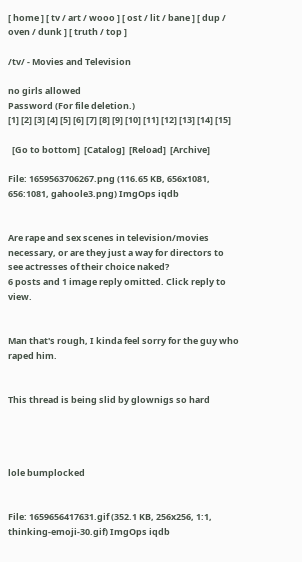[ home ] [ tv / art / wooo ] [ ost / lit / bane ] [ dup / oven / dunk ] [ truth / top ]

/tv/ - Movies and Television

no girls allowed
Password (For file deletion.)
[1] [2] [3] [4] [5] [6] [7] [8] [9] [10] [11] [12] [13] [14] [15]

  [Go to bottom]  [Catalog]  [Reload]  [Archive]

File: 1659563706267.png (116.65 KB, 656x1081, 656:1081, gahoole3.png) ImgOps iqdb


Are rape and sex scenes in television/movies necessary, or are they just a way for directors to see actresses of their choice naked?
6 posts and 1 image reply omitted. Click reply to view.


Man that's rough, I kinda feel sorry for the guy who raped him.


This thread is being slid by glownigs so hard




lole bumplocked


File: 1659656417631.gif (352.1 KB, 256x256, 1:1, thinking-emoji-30.gif) ImgOps iqdb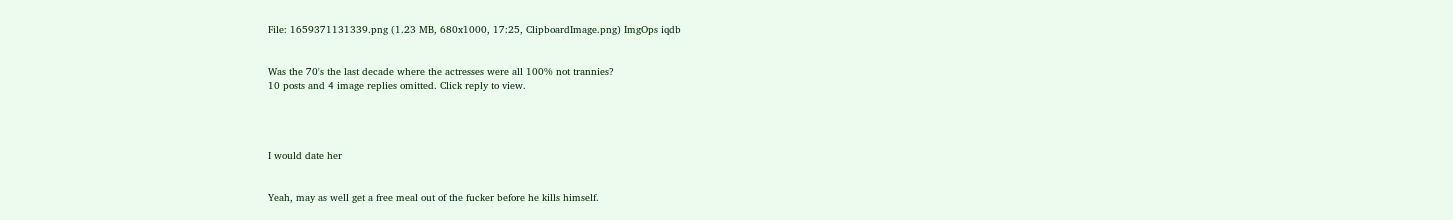File: 1659371131339.png (1.23 MB, 680x1000, 17:25, ClipboardImage.png) ImgOps iqdb


Was the 70's the last decade where the actresses were all 100% not trannies?
10 posts and 4 image replies omitted. Click reply to view.




I would date her


Yeah, may as well get a free meal out of the fucker before he kills himself.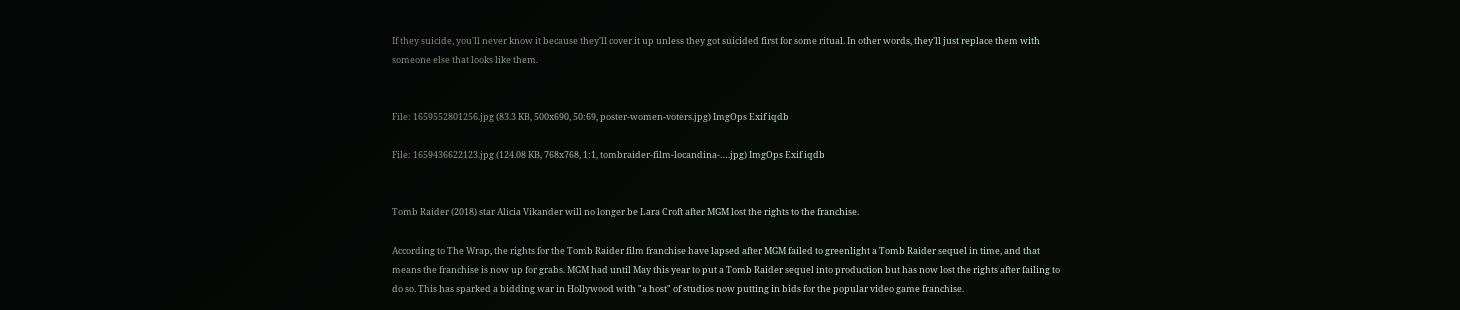If they suicide, you'll never know it because they'll cover it up unless they got suicided first for some ritual. In other words, they'll just replace them with someone else that looks like them.


File: 1659552801256.jpg (83.3 KB, 500x690, 50:69, poster-women-voters.jpg) ImgOps Exif iqdb

File: 1659436622123.jpg (124.08 KB, 768x768, 1:1, tombraider-film-locandina-….jpg) ImgOps Exif iqdb


Tomb Raider (2018) star Alicia Vikander will no longer be Lara Croft after MGM lost the rights to the franchise.

According to The Wrap, the rights for the Tomb Raider film franchise have lapsed after MGM failed to greenlight a Tomb Raider sequel in time, and that means the franchise is now up for grabs. MGM had until May this year to put a Tomb Raider sequel into production but has now lost the rights after failing to do so. This has sparked a bidding war in Hollywood with "a host" of studios now putting in bids for the popular video game franchise.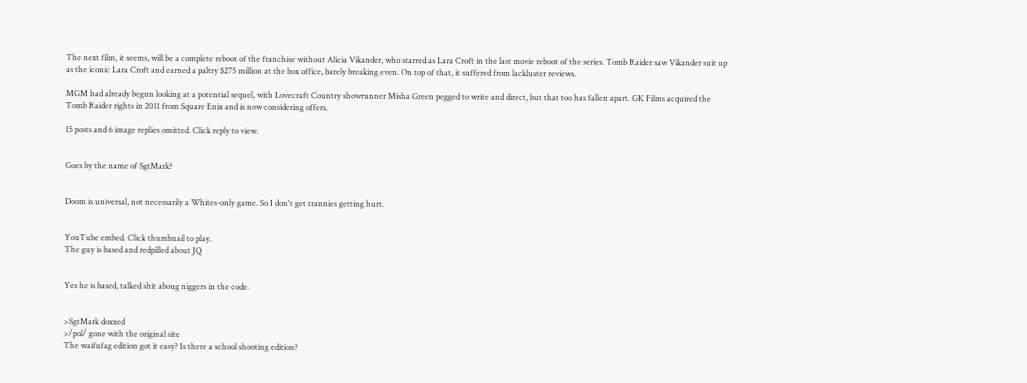The next film, it seems, will be a complete reboot of the franchise without Alicia Vikander, who starred as Lara Croft in the last movie reboot of the series. Tomb Raider saw Vikander suit up as the iconic Lara Croft and earned a paltry $275 million at the box office, barely breaking even. On top of that, it suffered from lackluster reviews.

MGM had already begun looking at a potential sequel, with Lovecraft Country showrunner Misha Green pegged to write and direct, but that too has fallen apart. GK Films acquired the Tomb Raider rights in 2011 from Square Enix and is now considering offers.

15 posts and 6 image replies omitted. Click reply to view.


Goes by the name of SgtMark?


Doom is universal, not necessarily a Whites-only game. So I don't get trannies getting hurt.


YouTube embed. Click thumbnail to play.
The guy is based and redpilled about JQ


Yes he is based, talked shit aboug niggers in the code.


>SgtMark doxxed
>/pol/ gone with the original site
The waifufag edition got it easy? Is there a school shooting edition?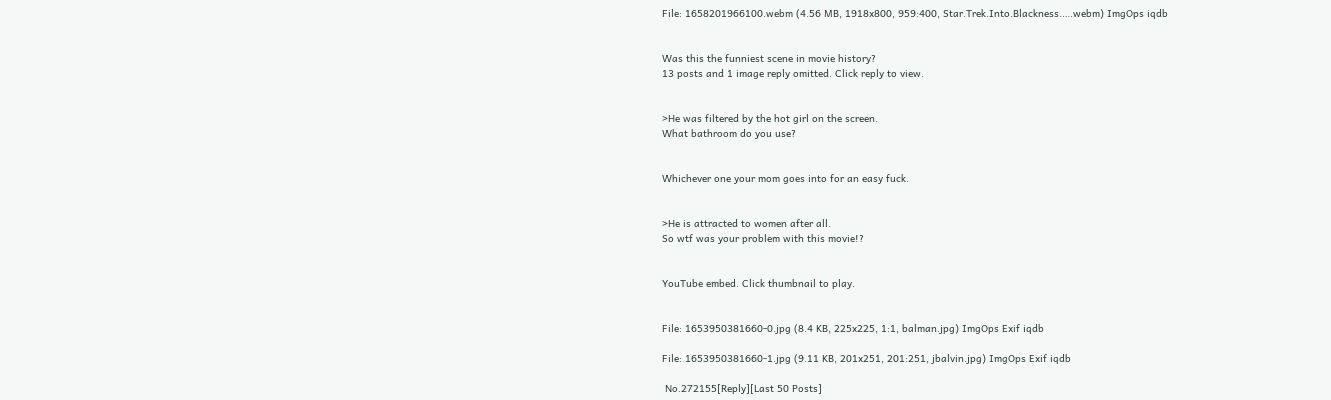File: 1658201966100.webm (4.56 MB, 1918x800, 959:400, Star.Trek.Into.Blackness.….webm) ImgOps iqdb


Was this the funniest scene in movie history?
13 posts and 1 image reply omitted. Click reply to view.


>He was filtered by the hot girl on the screen.
What bathroom do you use?


Whichever one your mom goes into for an easy fuck.


>He is attracted to women after all.
So wtf was your problem with this movie!?


YouTube embed. Click thumbnail to play.


File: 1653950381660-0.jpg (8.4 KB, 225x225, 1:1, balman.jpg) ImgOps Exif iqdb

File: 1653950381660-1.jpg (9.11 KB, 201x251, 201:251, jbalvin.jpg) ImgOps Exif iqdb

 No.272155[Reply][Last 50 Posts]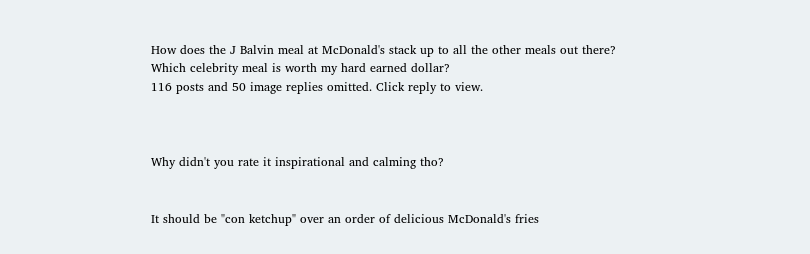How does the J Balvin meal at McDonald's stack up to all the other meals out there? Which celebrity meal is worth my hard earned dollar?
116 posts and 50 image replies omitted. Click reply to view.



Why didn't you rate it inspirational and calming tho?


It should be "con ketchup" over an order of delicious McDonald's fries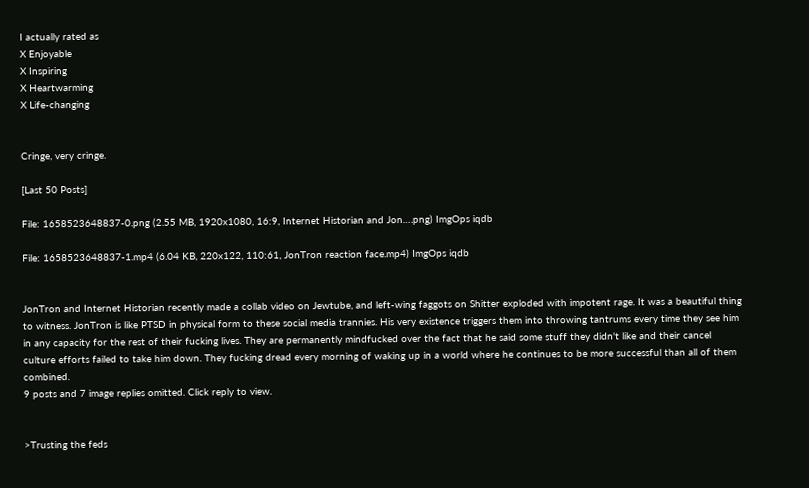I actually rated as
X Enjoyable
X Inspiring
X Heartwarming
X Life-changing


Cringe, very cringe.

[Last 50 Posts]

File: 1658523648837-0.png (2.55 MB, 1920x1080, 16:9, Internet Historian and Jon….png) ImgOps iqdb

File: 1658523648837-1.mp4 (6.04 KB, 220x122, 110:61, JonTron reaction face.mp4) ImgOps iqdb


JonTron and Internet Historian recently made a collab video on Jewtube, and left-wing faggots on Shitter exploded with impotent rage. It was a beautiful thing to witness. JonTron is like PTSD in physical form to these social media trannies. His very existence triggers them into throwing tantrums every time they see him in any capacity for the rest of their fucking lives. They are permanently mindfucked over the fact that he said some stuff they didn't like and their cancel culture efforts failed to take him down. They fucking dread every morning of waking up in a world where he continues to be more successful than all of them combined.
9 posts and 7 image replies omitted. Click reply to view.


>Trusting the feds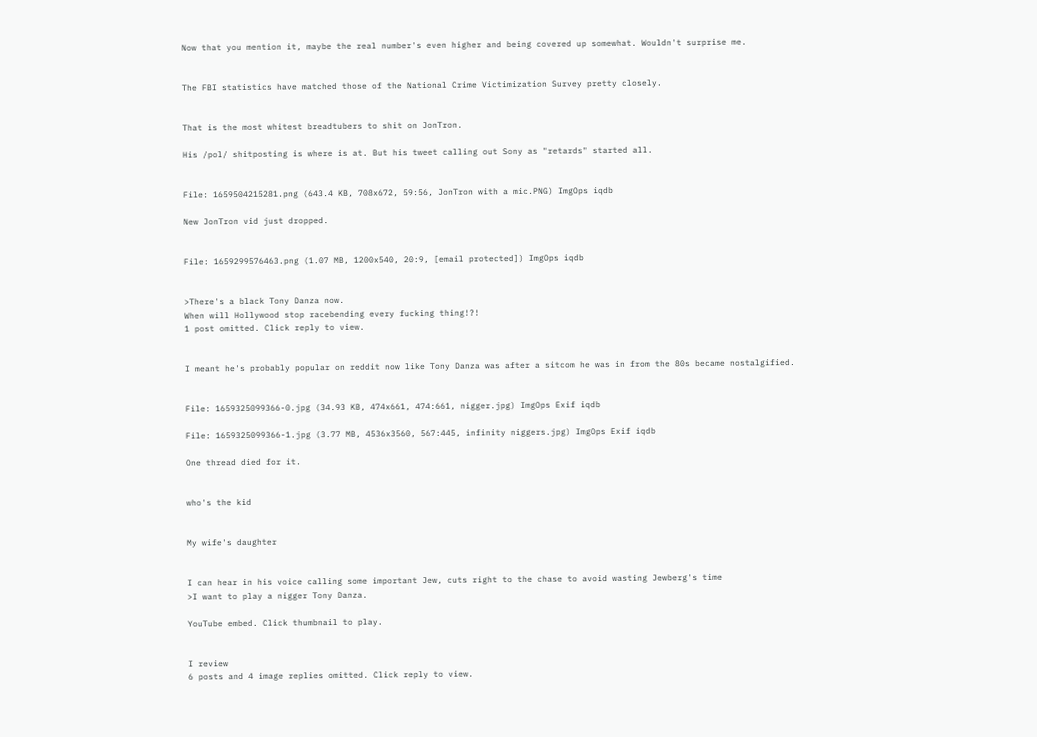Now that you mention it, maybe the real number's even higher and being covered up somewhat. Wouldn't surprise me.


The FBI statistics have matched those of the National Crime Victimization Survey pretty closely.


That is the most whitest breadtubers to shit on JonTron.

His /pol/ shitposting is where is at. But his tweet calling out Sony as "retards" started all.


File: 1659504215281.png (643.4 KB, 708x672, 59:56, JonTron with a mic.PNG) ImgOps iqdb

New JonTron vid just dropped.


File: 1659299576463.png (1.07 MB, 1200x540, 20:9, [email protected]) ImgOps iqdb


>There's a black Tony Danza now.
When will Hollywood stop racebending every fucking thing!?!
1 post omitted. Click reply to view.


I meant he's probably popular on reddit now like Tony Danza was after a sitcom he was in from the 80s became nostalgified.


File: 1659325099366-0.jpg (34.93 KB, 474x661, 474:661, nigger.jpg) ImgOps Exif iqdb

File: 1659325099366-1.jpg (3.77 MB, 4536x3560, 567:445, infinity niggers.jpg) ImgOps Exif iqdb

One thread died for it.


who's the kid


My wife's daughter


I can hear in his voice calling some important Jew, cuts right to the chase to avoid wasting Jewberg's time
>I want to play a nigger Tony Danza.

YouTube embed. Click thumbnail to play.


I review
6 posts and 4 image replies omitted. Click reply to view.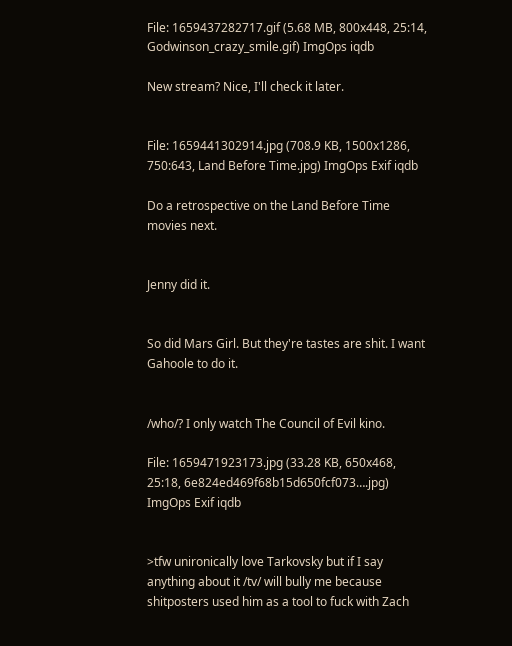File: 1659437282717.gif (5.68 MB, 800x448, 25:14, Godwinson_crazy_smile.gif) ImgOps iqdb

New stream? Nice, I'll check it later.


File: 1659441302914.jpg (708.9 KB, 1500x1286, 750:643, Land Before Time.jpg) ImgOps Exif iqdb

Do a retrospective on the Land Before Time movies next.


Jenny did it.


So did Mars Girl. But they're tastes are shit. I want Gahoole to do it.


/who/? I only watch The Council of Evil kino.

File: 1659471923173.jpg (33.28 KB, 650x468, 25:18, 6e824ed469f68b15d650fcf073….jpg) ImgOps Exif iqdb


>tfw unironically love Tarkovsky but if I say anything about it /tv/ will bully me because shitposters used him as a tool to fuck with Zach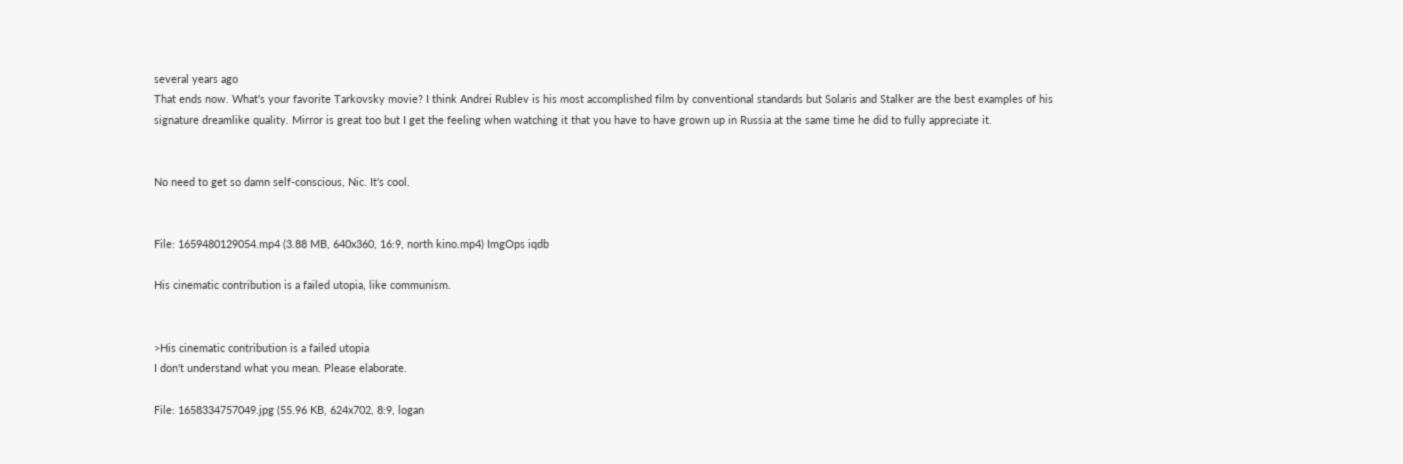several years ago
That ends now. What's your favorite Tarkovsky movie? I think Andrei Rublev is his most accomplished film by conventional standards but Solaris and Stalker are the best examples of his signature dreamlike quality. Mirror is great too but I get the feeling when watching it that you have to have grown up in Russia at the same time he did to fully appreciate it.


No need to get so damn self-conscious, Nic. It's cool.


File: 1659480129054.mp4 (3.88 MB, 640x360, 16:9, north kino.mp4) ImgOps iqdb

His cinematic contribution is a failed utopia, like communism.


>His cinematic contribution is a failed utopia
I don't understand what you mean. Please elaborate.

File: 1658334757049.jpg (55.96 KB, 624x702, 8:9, logan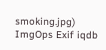smoking.jpg) ImgOps Exif iqdb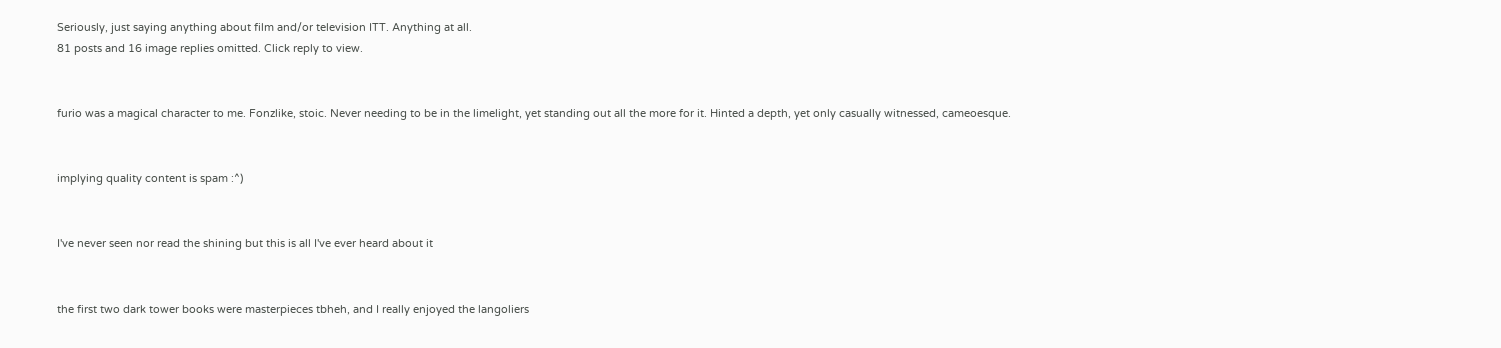Seriously, just saying anything about film and/or television ITT. Anything at all.
81 posts and 16 image replies omitted. Click reply to view.


furio was a magical character to me. Fonzlike, stoic. Never needing to be in the limelight, yet standing out all the more for it. Hinted a depth, yet only casually witnessed, cameoesque.


implying quality content is spam :^)


I've never seen nor read the shining but this is all I've ever heard about it


the first two dark tower books were masterpieces tbheh, and I really enjoyed the langoliers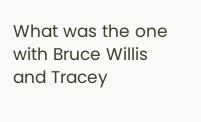What was the one with Bruce Willis and Tracey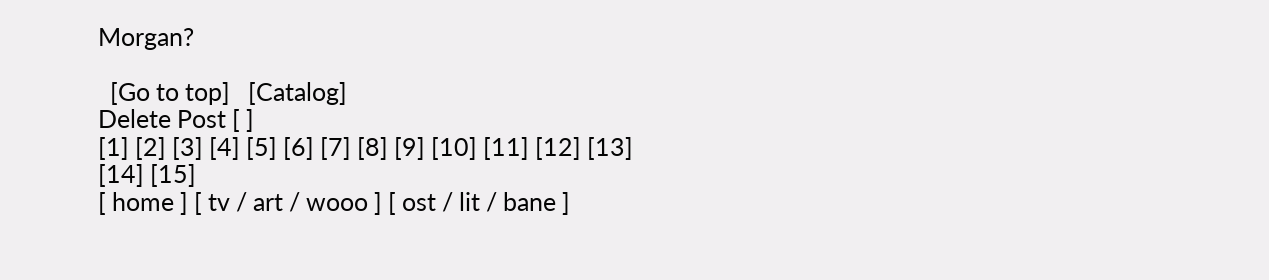Morgan?

  [Go to top]   [Catalog]
Delete Post [ ]
[1] [2] [3] [4] [5] [6] [7] [8] [9] [10] [11] [12] [13] [14] [15]
[ home ] [ tv / art / wooo ] [ ost / lit / bane ]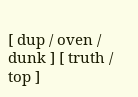[ dup / oven / dunk ] [ truth / top ]